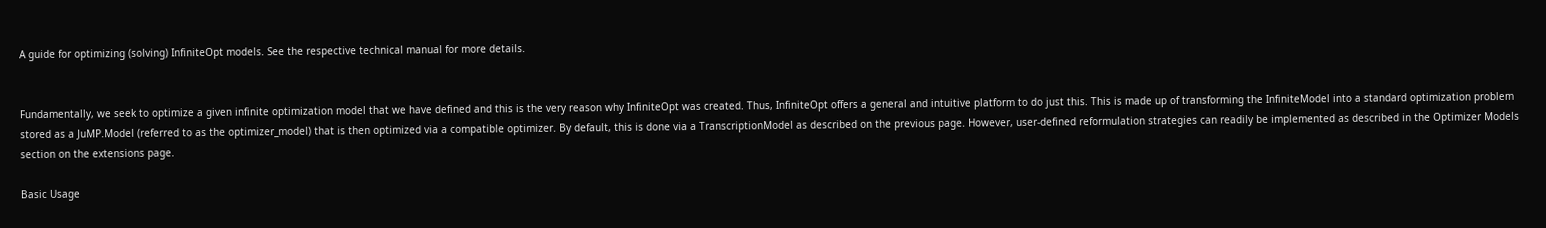A guide for optimizing (solving) InfiniteOpt models. See the respective technical manual for more details.


Fundamentally, we seek to optimize a given infinite optimization model that we have defined and this is the very reason why InfiniteOpt was created. Thus, InfiniteOpt offers a general and intuitive platform to do just this. This is made up of transforming the InfiniteModel into a standard optimization problem stored as a JuMP.Model (referred to as the optimizer_model) that is then optimized via a compatible optimizer. By default, this is done via a TranscriptionModel as described on the previous page. However, user-defined reformulation strategies can readily be implemented as described in the Optimizer Models section on the extensions page.

Basic Usage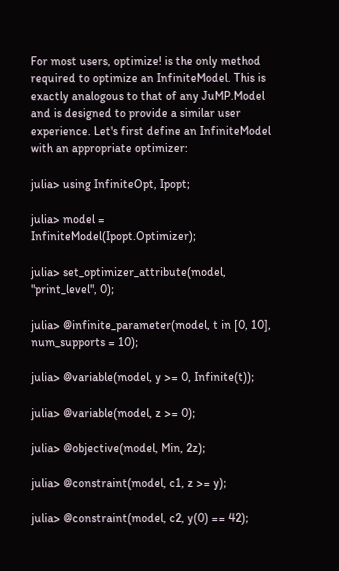For most users, optimize! is the only method required to optimize an InfiniteModel. This is exactly analogous to that of any JuMP.Model and is designed to provide a similar user experience. Let's first define an InfiniteModel with an appropriate optimizer:

julia> using InfiniteOpt, Ipopt;

julia> model = InfiniteModel(Ipopt.Optimizer);

julia> set_optimizer_attribute(model, "print_level", 0);

julia> @infinite_parameter(model, t in [0, 10], num_supports = 10);

julia> @variable(model, y >= 0, Infinite(t));

julia> @variable(model, z >= 0);

julia> @objective(model, Min, 2z);

julia> @constraint(model, c1, z >= y);

julia> @constraint(model, c2, y(0) == 42);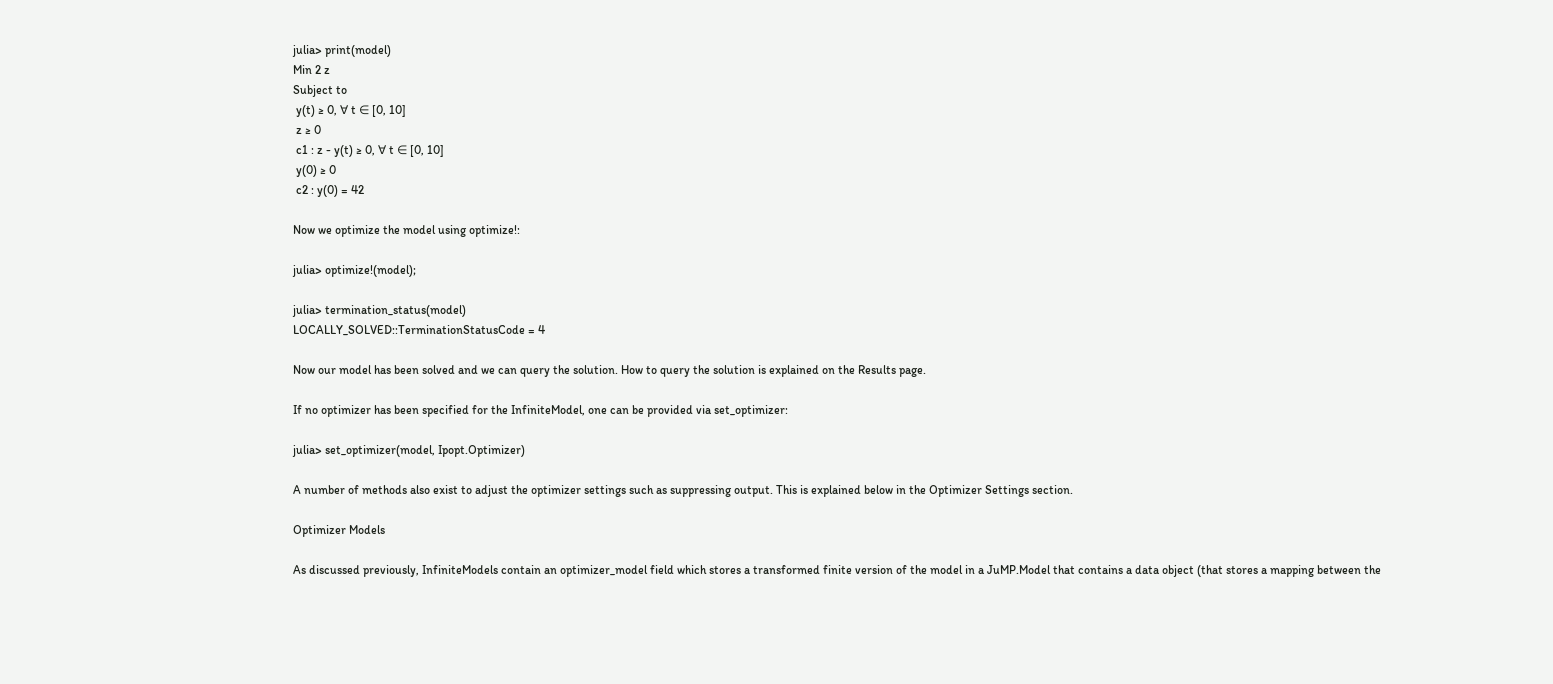julia> print(model)
Min 2 z
Subject to
 y(t) ≥ 0, ∀ t ∈ [0, 10]
 z ≥ 0
 c1 : z - y(t) ≥ 0, ∀ t ∈ [0, 10]
 y(0) ≥ 0
 c2 : y(0) = 42

Now we optimize the model using optimize!:

julia> optimize!(model);

julia> termination_status(model)
LOCALLY_SOLVED::TerminationStatusCode = 4

Now our model has been solved and we can query the solution. How to query the solution is explained on the Results page.

If no optimizer has been specified for the InfiniteModel, one can be provided via set_optimizer:

julia> set_optimizer(model, Ipopt.Optimizer)

A number of methods also exist to adjust the optimizer settings such as suppressing output. This is explained below in the Optimizer Settings section.

Optimizer Models

As discussed previously, InfiniteModels contain an optimizer_model field which stores a transformed finite version of the model in a JuMP.Model that contains a data object (that stores a mapping between the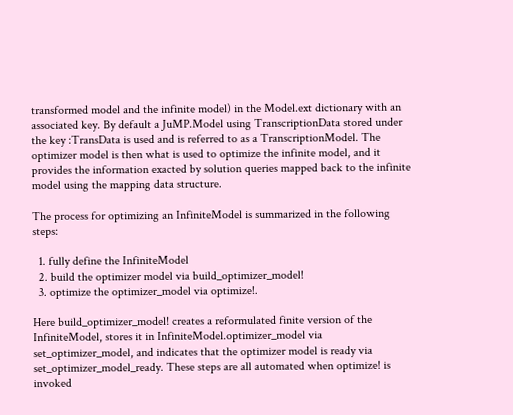transformed model and the infinite model) in the Model.ext dictionary with an associated key. By default a JuMP.Model using TranscriptionData stored under the key :TransData is used and is referred to as a TranscriptionModel. The optimizer model is then what is used to optimize the infinite model, and it provides the information exacted by solution queries mapped back to the infinite model using the mapping data structure.

The process for optimizing an InfiniteModel is summarized in the following steps:

  1. fully define the InfiniteModel
  2. build the optimizer model via build_optimizer_model!
  3. optimize the optimizer_model via optimize!.

Here build_optimizer_model! creates a reformulated finite version of the InfiniteModel, stores it in InfiniteModel.optimizer_model via set_optimizer_model, and indicates that the optimizer model is ready via set_optimizer_model_ready. These steps are all automated when optimize! is invoked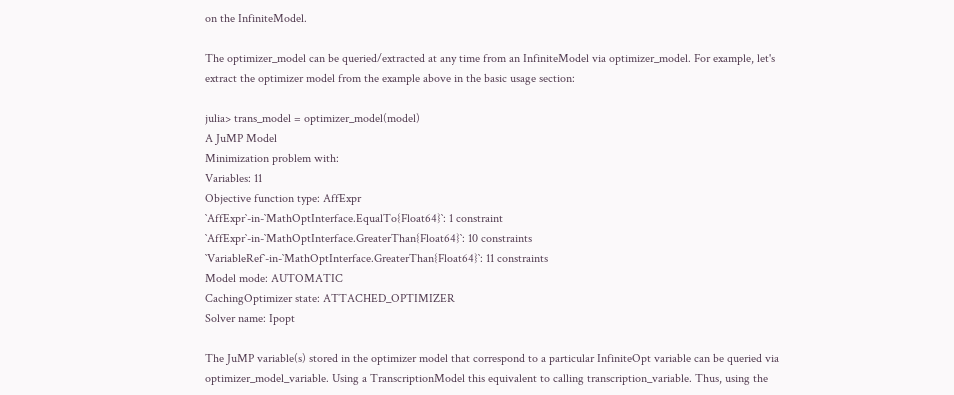on the InfiniteModel.

The optimizer_model can be queried/extracted at any time from an InfiniteModel via optimizer_model. For example, let's extract the optimizer model from the example above in the basic usage section:

julia> trans_model = optimizer_model(model)
A JuMP Model
Minimization problem with:
Variables: 11
Objective function type: AffExpr
`AffExpr`-in-`MathOptInterface.EqualTo{Float64}`: 1 constraint
`AffExpr`-in-`MathOptInterface.GreaterThan{Float64}`: 10 constraints
`VariableRef`-in-`MathOptInterface.GreaterThan{Float64}`: 11 constraints
Model mode: AUTOMATIC
CachingOptimizer state: ATTACHED_OPTIMIZER
Solver name: Ipopt

The JuMP variable(s) stored in the optimizer model that correspond to a particular InfiniteOpt variable can be queried via optimizer_model_variable. Using a TranscriptionModel this equivalent to calling transcription_variable. Thus, using the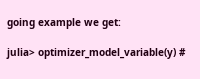going example we get:

julia> optimizer_model_variable(y) #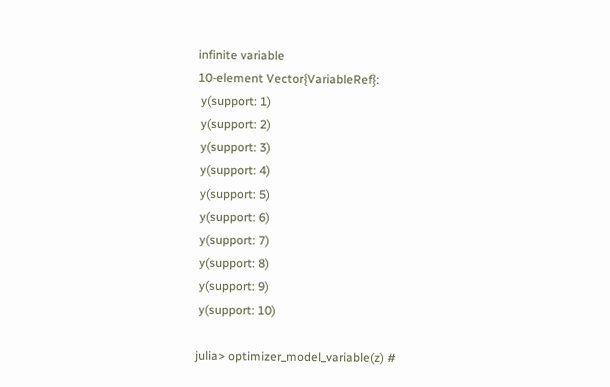infinite variable
10-element Vector{VariableRef}:
 y(support: 1)
 y(support: 2)
 y(support: 3)
 y(support: 4)
 y(support: 5)
 y(support: 6)
 y(support: 7)
 y(support: 8)
 y(support: 9)
 y(support: 10)

julia> optimizer_model_variable(z) #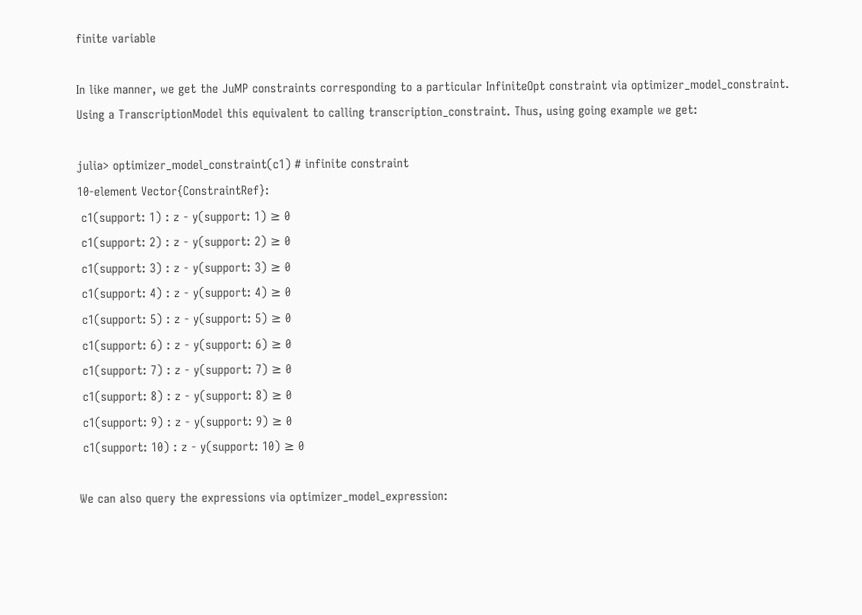finite variable

In like manner, we get the JuMP constraints corresponding to a particular InfiniteOpt constraint via optimizer_model_constraint. Using a TranscriptionModel this equivalent to calling transcription_constraint. Thus, using going example we get:

julia> optimizer_model_constraint(c1) # infinite constraint
10-element Vector{ConstraintRef}:
 c1(support: 1) : z - y(support: 1) ≥ 0
 c1(support: 2) : z - y(support: 2) ≥ 0
 c1(support: 3) : z - y(support: 3) ≥ 0
 c1(support: 4) : z - y(support: 4) ≥ 0
 c1(support: 5) : z - y(support: 5) ≥ 0
 c1(support: 6) : z - y(support: 6) ≥ 0
 c1(support: 7) : z - y(support: 7) ≥ 0
 c1(support: 8) : z - y(support: 8) ≥ 0
 c1(support: 9) : z - y(support: 9) ≥ 0
 c1(support: 10) : z - y(support: 10) ≥ 0

We can also query the expressions via optimizer_model_expression: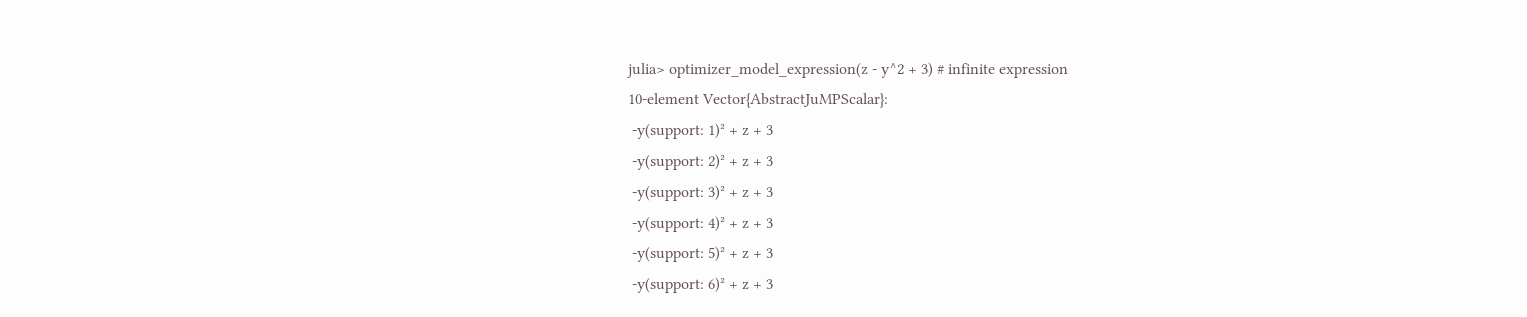julia> optimizer_model_expression(z - y^2 + 3) # infinite expression
10-element Vector{AbstractJuMPScalar}:
 -y(support: 1)² + z + 3
 -y(support: 2)² + z + 3
 -y(support: 3)² + z + 3
 -y(support: 4)² + z + 3
 -y(support: 5)² + z + 3
 -y(support: 6)² + z + 3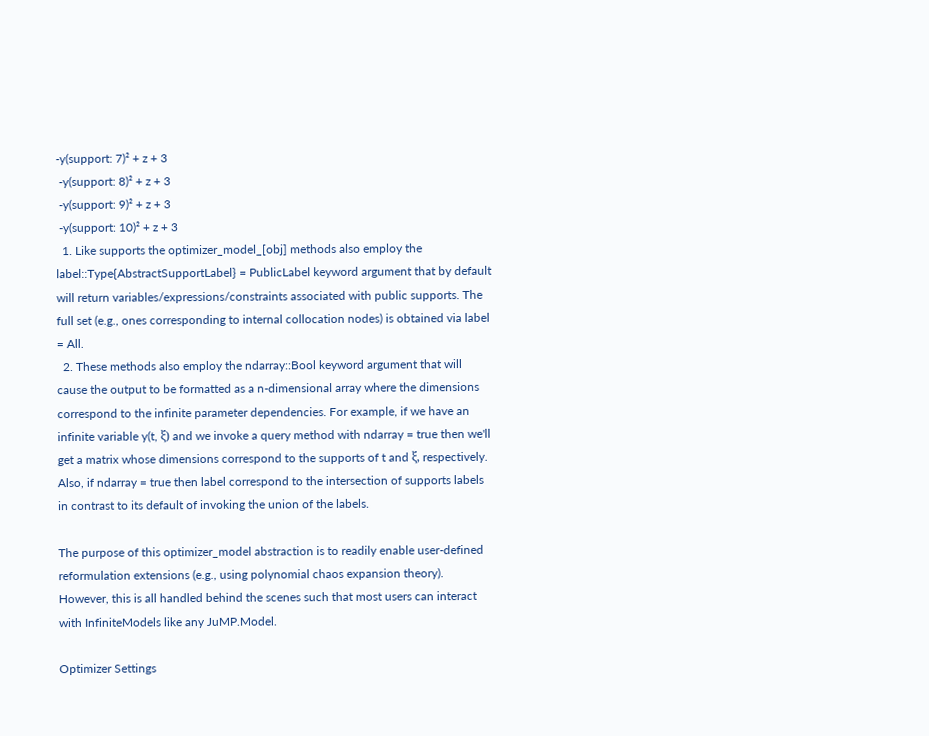-y(support: 7)² + z + 3
 -y(support: 8)² + z + 3
 -y(support: 9)² + z + 3
 -y(support: 10)² + z + 3
  1. Like supports the optimizer_model_[obj] methods also employ the label::Type{AbstractSupportLabel} = PublicLabel keyword argument that by default will return variables/expressions/constraints associated with public supports. The full set (e.g., ones corresponding to internal collocation nodes) is obtained via label = All.
  2. These methods also employ the ndarray::Bool keyword argument that will cause the output to be formatted as a n-dimensional array where the dimensions correspond to the infinite parameter dependencies. For example, if we have an infinite variable y(t, ξ) and we invoke a query method with ndarray = true then we'll get a matrix whose dimensions correspond to the supports of t and ξ, respectively. Also, if ndarray = true then label correspond to the intersection of supports labels in contrast to its default of invoking the union of the labels.

The purpose of this optimizer_model abstraction is to readily enable user-defined reformulation extensions (e.g., using polynomial chaos expansion theory). However, this is all handled behind the scenes such that most users can interact with InfiniteModels like any JuMP.Model.

Optimizer Settings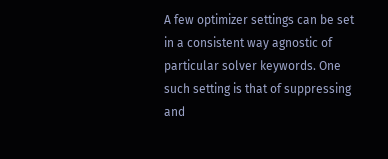A few optimizer settings can be set in a consistent way agnostic of particular solver keywords. One such setting is that of suppressing and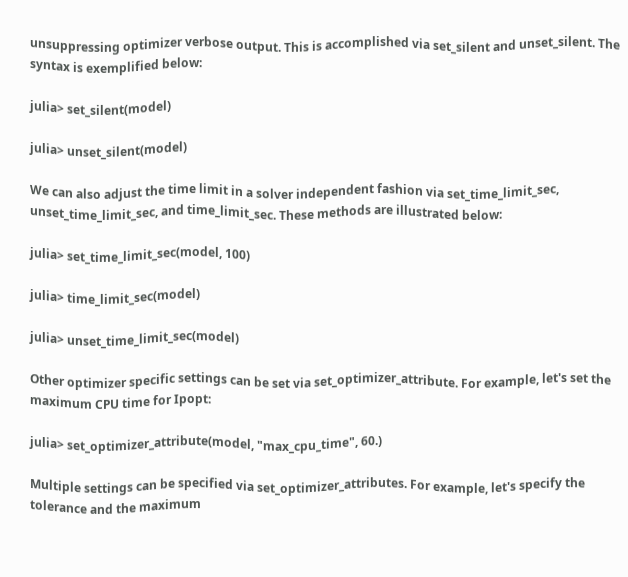unsuppressing optimizer verbose output. This is accomplished via set_silent and unset_silent. The syntax is exemplified below:

julia> set_silent(model)

julia> unset_silent(model)

We can also adjust the time limit in a solver independent fashion via set_time_limit_sec, unset_time_limit_sec, and time_limit_sec. These methods are illustrated below:

julia> set_time_limit_sec(model, 100)

julia> time_limit_sec(model)

julia> unset_time_limit_sec(model)

Other optimizer specific settings can be set via set_optimizer_attribute. For example, let's set the maximum CPU time for Ipopt:

julia> set_optimizer_attribute(model, "max_cpu_time", 60.)

Multiple settings can be specified via set_optimizer_attributes. For example, let's specify the tolerance and the maximum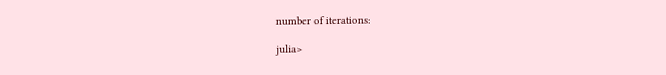number of iterations:

julia>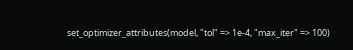set_optimizer_attributes(model, "tol" => 1e-4, "max_iter" => 100)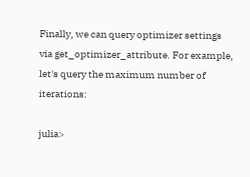Finally, we can query optimizer settings via get_optimizer_attribute. For example, let's query the maximum number of iterations:

julia>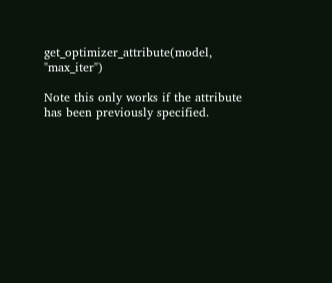get_optimizer_attribute(model, "max_iter")

Note this only works if the attribute has been previously specified.